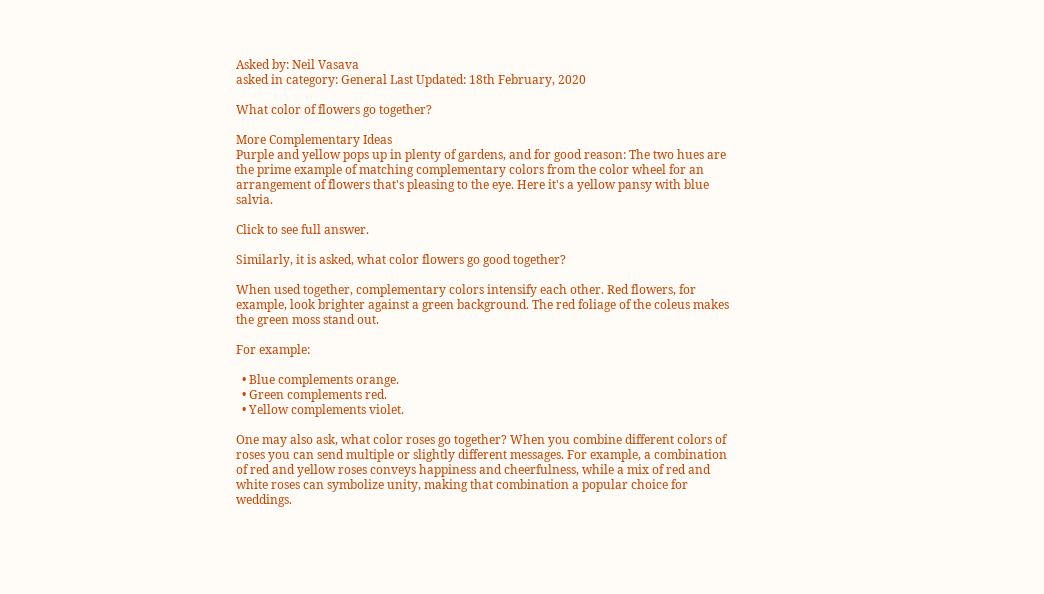Asked by: Neil Vasava
asked in category: General Last Updated: 18th February, 2020

What color of flowers go together?

More Complementary Ideas
Purple and yellow pops up in plenty of gardens, and for good reason: The two hues are the prime example of matching complementary colors from the color wheel for an arrangement of flowers that's pleasing to the eye. Here it's a yellow pansy with blue salvia.

Click to see full answer.

Similarly, it is asked, what color flowers go good together?

When used together, complementary colors intensify each other. Red flowers, for example, look brighter against a green background. The red foliage of the coleus makes the green moss stand out.

For example:

  • Blue complements orange.
  • Green complements red.
  • Yellow complements violet.

One may also ask, what color roses go together? When you combine different colors of roses you can send multiple or slightly different messages. For example, a combination of red and yellow roses conveys happiness and cheerfulness, while a mix of red and white roses can symbolize unity, making that combination a popular choice for weddings.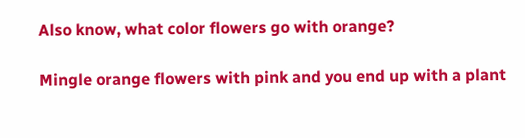Also know, what color flowers go with orange?

Mingle orange flowers with pink and you end up with a plant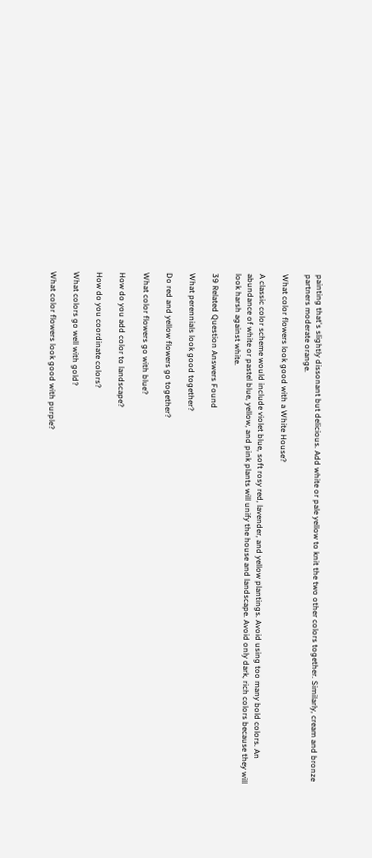painting that's slightly dissonant but delicious. Add white or pale yellow to knit the two other colors together. Similarly, cream and bronze partners moderate orange.

What color flowers look good with a White House?

A classic color scheme would include violet blue, soft rosy red, lavender, and yellow plantings. Avoid using too many bold colors. An abundance of white or pastel blue, yellow, and pink plants will unify the house and landscape. Avoid only dark, rich colors because they will look harsh against white.

39 Related Question Answers Found

What perennials look good together?

Do red and yellow flowers go together?

What color flowers go with blue?

How do you add color to landscape?

How do you coordinate colors?

What colors go well with gold?

What color flowers look good with purple?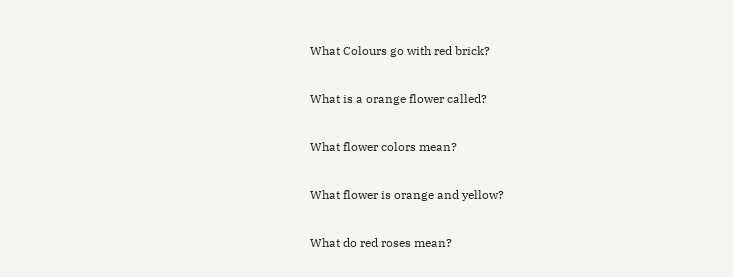What Colours go with red brick?

What is a orange flower called?

What flower colors mean?

What flower is orange and yellow?

What do red roses mean?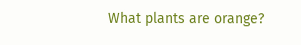What plants are orange?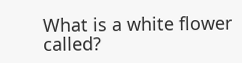What is a white flower called?